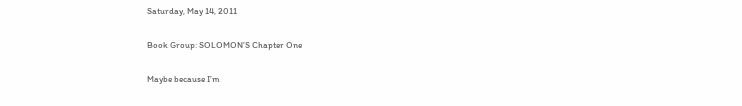Saturday, May 14, 2011

Book Group: SOLOMON’S Chapter One

Maybe because I’m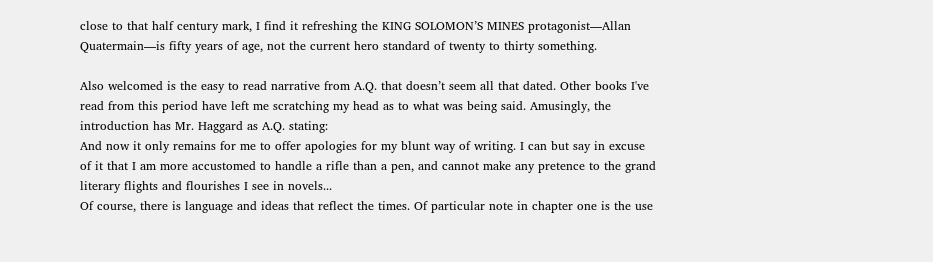close to that half century mark, I find it refreshing the KING SOLOMON’S MINES protagonist—Allan Quatermain—is fifty years of age, not the current hero standard of twenty to thirty something.

Also welcomed is the easy to read narrative from A.Q. that doesn’t seem all that dated. Other books I've read from this period have left me scratching my head as to what was being said. Amusingly, the introduction has Mr. Haggard as A.Q. stating:
And now it only remains for me to offer apologies for my blunt way of writing. I can but say in excuse of it that I am more accustomed to handle a rifle than a pen, and cannot make any pretence to the grand literary flights and flourishes I see in novels...
Of course, there is language and ideas that reflect the times. Of particular note in chapter one is the use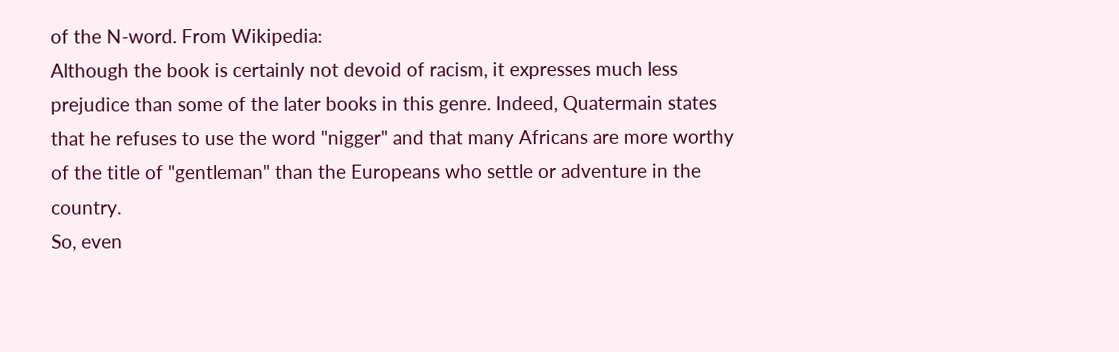of the N-word. From Wikipedia:
Although the book is certainly not devoid of racism, it expresses much less prejudice than some of the later books in this genre. Indeed, Quatermain states that he refuses to use the word "nigger" and that many Africans are more worthy of the title of "gentleman" than the Europeans who settle or adventure in the country.
So, even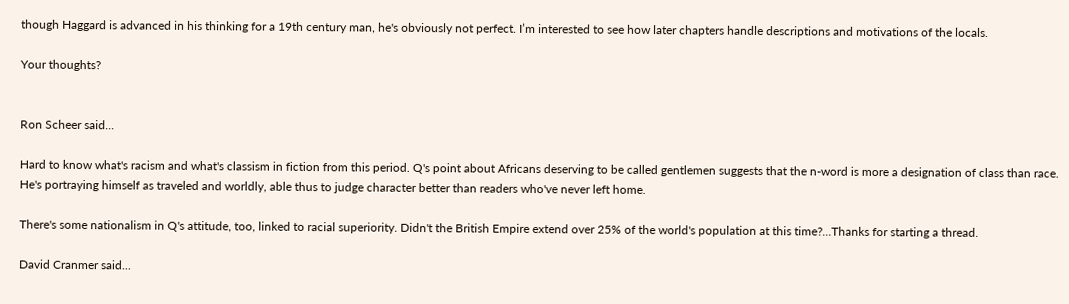though Haggard is advanced in his thinking for a 19th century man, he's obviously not perfect. I’m interested to see how later chapters handle descriptions and motivations of the locals.

Your thoughts?


Ron Scheer said...

Hard to know what's racism and what's classism in fiction from this period. Q's point about Africans deserving to be called gentlemen suggests that the n-word is more a designation of class than race. He's portraying himself as traveled and worldly, able thus to judge character better than readers who've never left home.

There's some nationalism in Q's attitude, too, linked to racial superiority. Didn't the British Empire extend over 25% of the world's population at this time?...Thanks for starting a thread.

David Cranmer said...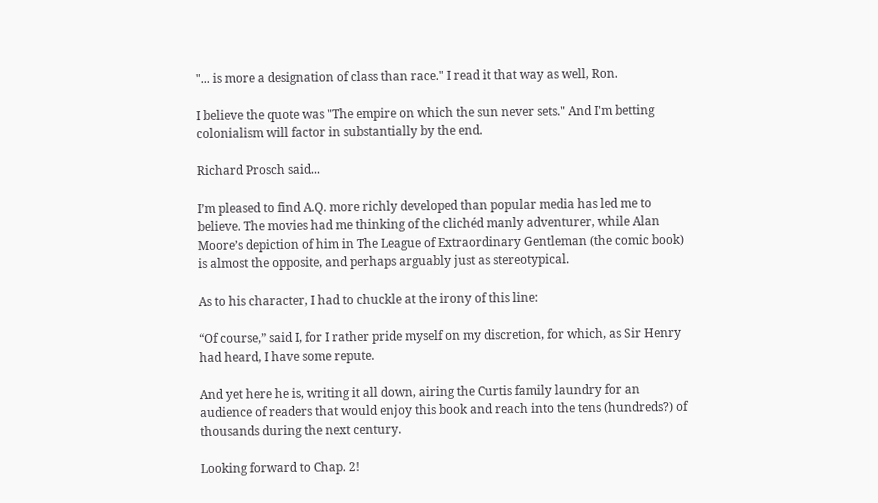"... is more a designation of class than race." I read it that way as well, Ron.

I believe the quote was "The empire on which the sun never sets." And I'm betting colonialism will factor in substantially by the end.

Richard Prosch said...

I’m pleased to find A.Q. more richly developed than popular media has led me to believe. The movies had me thinking of the clichéd manly adventurer, while Alan Moore’s depiction of him in The League of Extraordinary Gentleman (the comic book) is almost the opposite, and perhaps arguably just as stereotypical.

As to his character, I had to chuckle at the irony of this line:

“Of course,” said I, for I rather pride myself on my discretion, for which, as Sir Henry had heard, I have some repute.

And yet here he is, writing it all down, airing the Curtis family laundry for an audience of readers that would enjoy this book and reach into the tens (hundreds?) of thousands during the next century.

Looking forward to Chap. 2!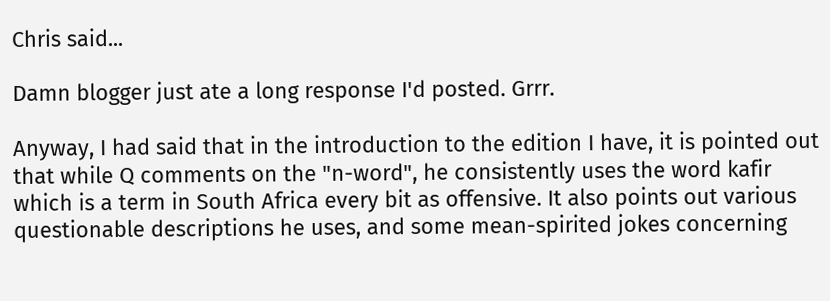Chris said...

Damn blogger just ate a long response I'd posted. Grrr.

Anyway, I had said that in the introduction to the edition I have, it is pointed out that while Q comments on the "n-word", he consistently uses the word kafir which is a term in South Africa every bit as offensive. It also points out various questionable descriptions he uses, and some mean-spirited jokes concerning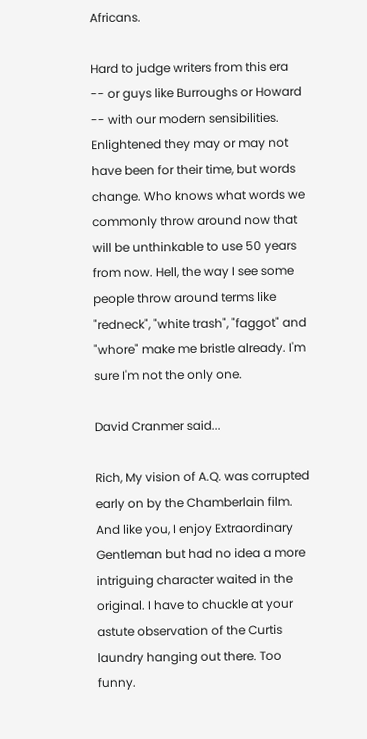Africans.

Hard to judge writers from this era -- or guys like Burroughs or Howard -- with our modern sensibilities. Enlightened they may or may not have been for their time, but words change. Who knows what words we commonly throw around now that will be unthinkable to use 50 years from now. Hell, the way I see some people throw around terms like "redneck", "white trash", "faggot" and "whore" make me bristle already. I'm sure I'm not the only one.

David Cranmer said...

Rich, My vision of A.Q. was corrupted early on by the Chamberlain film. And like you, I enjoy Extraordinary Gentleman but had no idea a more intriguing character waited in the original. I have to chuckle at your astute observation of the Curtis laundry hanging out there. Too funny.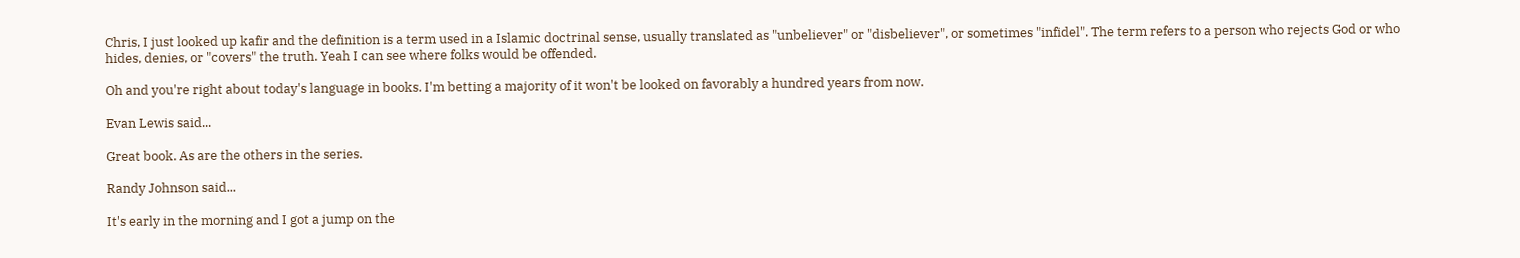Chris, I just looked up kafir and the definition is a term used in a Islamic doctrinal sense, usually translated as "unbeliever" or "disbeliever", or sometimes "infidel". The term refers to a person who rejects God or who hides, denies, or "covers" the truth. Yeah I can see where folks would be offended.

Oh and you're right about today's language in books. I'm betting a majority of it won't be looked on favorably a hundred years from now.

Evan Lewis said...

Great book. As are the others in the series.

Randy Johnson said...

It's early in the morning and I got a jump on the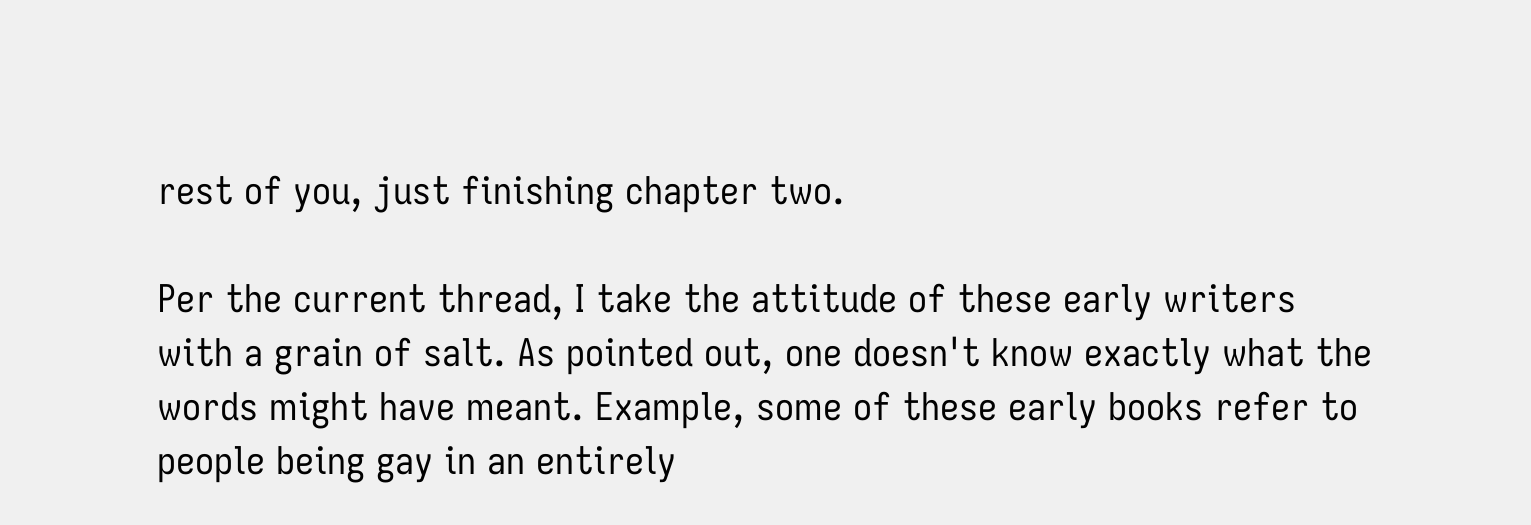rest of you, just finishing chapter two.

Per the current thread, I take the attitude of these early writers with a grain of salt. As pointed out, one doesn't know exactly what the words might have meant. Example, some of these early books refer to people being gay in an entirely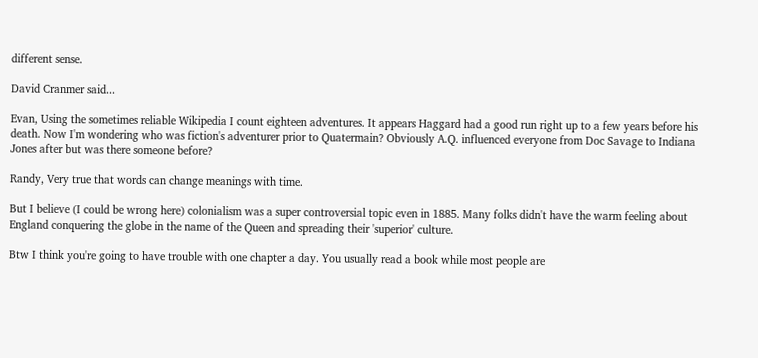different sense.

David Cranmer said...

Evan, Using the sometimes reliable Wikipedia I count eighteen adventures. It appears Haggard had a good run right up to a few years before his death. Now I'm wondering who was fiction's adventurer prior to Quatermain? Obviously A.Q. influenced everyone from Doc Savage to Indiana Jones after but was there someone before?

Randy, Very true that words can change meanings with time.

But I believe (I could be wrong here) colonialism was a super controversial topic even in 1885. Many folks didn't have the warm feeling about England conquering the globe in the name of the Queen and spreading their 'superior' culture.

Btw I think you're going to have trouble with one chapter a day. You usually read a book while most people are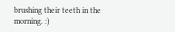brushing their teeth in the morning. :)